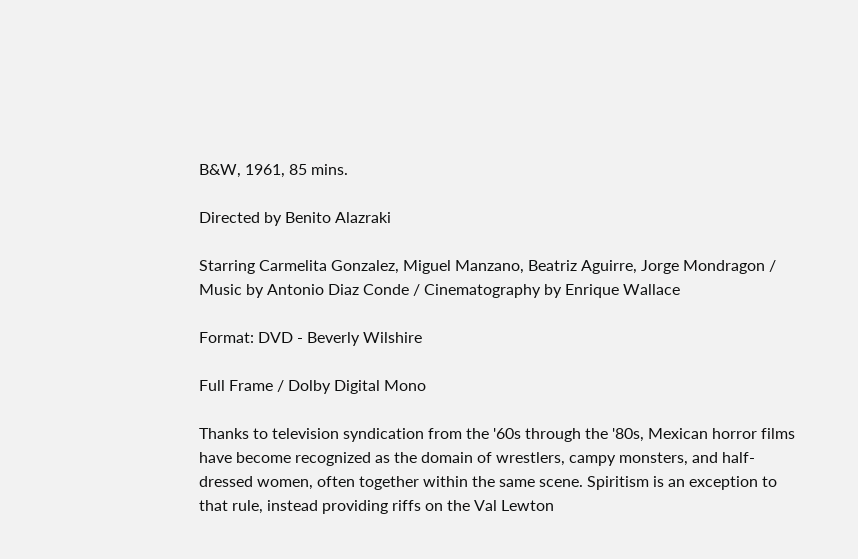B&W, 1961, 85 mins.

Directed by Benito Alazraki

Starring Carmelita Gonzalez, Miguel Manzano, Beatriz Aguirre, Jorge Mondragon / Music by Antonio Diaz Conde / Cinematography by Enrique Wallace

Format: DVD - Beverly Wilshire

Full Frame / Dolby Digital Mono

Thanks to television syndication from the '60s through the '80s, Mexican horror films have become recognized as the domain of wrestlers, campy monsters, and half-dressed women, often together within the same scene. Spiritism is an exception to that rule, instead providing riffs on the Val Lewton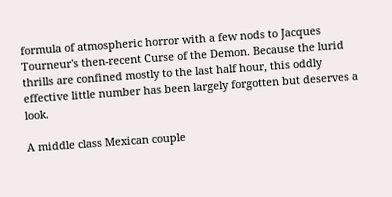formula of atmospheric horror with a few nods to Jacques Tourneur's then-recent Curse of the Demon. Because the lurid thrills are confined mostly to the last half hour, this oddly effective little number has been largely forgotten but deserves a look.

A middle class Mexican couple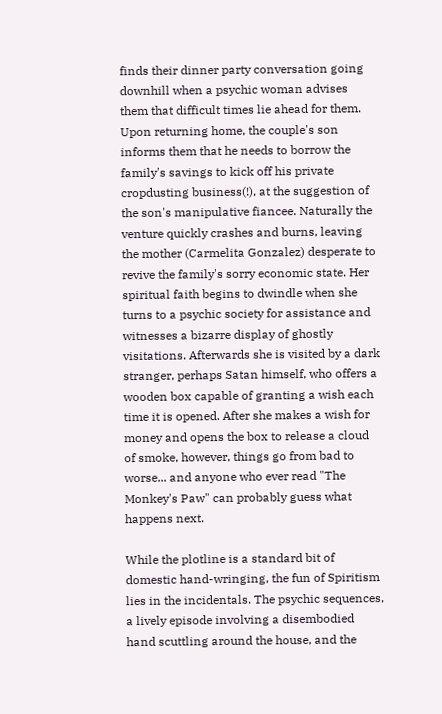finds their dinner party conversation going downhill when a psychic woman advises them that difficult times lie ahead for them. Upon returning home, the couple's son informs them that he needs to borrow the family's savings to kick off his private cropdusting business(!), at the suggestion of the son's manipulative fiancee. Naturally the venture quickly crashes and burns, leaving the mother (Carmelita Gonzalez) desperate to revive the family's sorry economic state. Her spiritual faith begins to dwindle when she turns to a psychic society for assistance and witnesses a bizarre display of ghostly visitations. Afterwards she is visited by a dark stranger, perhaps Satan himself, who offers a wooden box capable of granting a wish each time it is opened. After she makes a wish for money and opens the box to release a cloud of smoke, however, things go from bad to worse... and anyone who ever read "The Monkey's Paw" can probably guess what happens next.

While the plotline is a standard bit of domestic hand-wringing, the fun of Spiritism lies in the incidentals. The psychic sequences, a lively episode involving a disembodied hand scuttling around the house, and the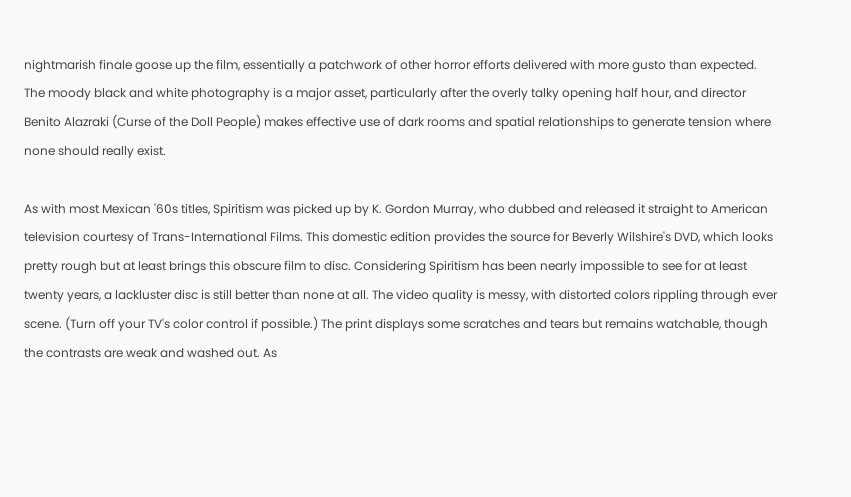nightmarish finale goose up the film, essentially a patchwork of other horror efforts delivered with more gusto than expected. The moody black and white photography is a major asset, particularly after the overly talky opening half hour, and director Benito Alazraki (Curse of the Doll People) makes effective use of dark rooms and spatial relationships to generate tension where none should really exist.

As with most Mexican '60s titles, Spiritism was picked up by K. Gordon Murray, who dubbed and released it straight to American television courtesy of Trans-International Films. This domestic edition provides the source for Beverly Wilshire's DVD, which looks pretty rough but at least brings this obscure film to disc. Considering Spiritism has been nearly impossible to see for at least twenty years, a lackluster disc is still better than none at all. The video quality is messy, with distorted colors rippling through ever scene. (Turn off your TV's color control if possible.) The print displays some scratches and tears but remains watchable, though the contrasts are weak and washed out. As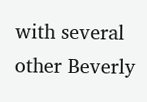with several other Beverly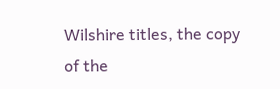Wilshire titles, the copy of the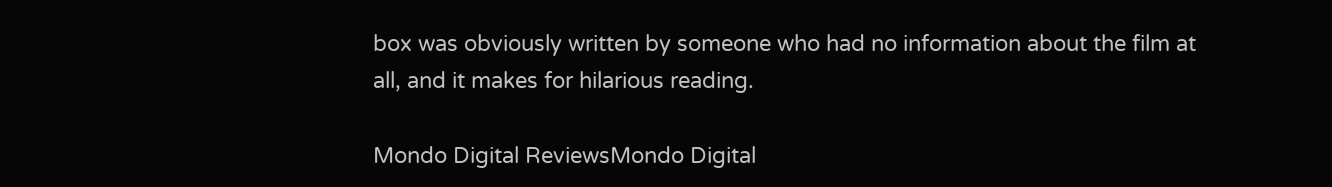box was obviously written by someone who had no information about the film at all, and it makes for hilarious reading.

Mondo Digital ReviewsMondo Digital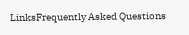LinksFrequently Asked Questions